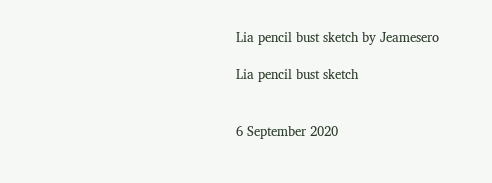Lia pencil bust sketch by Jeamesero

Lia pencil bust sketch


6 September 2020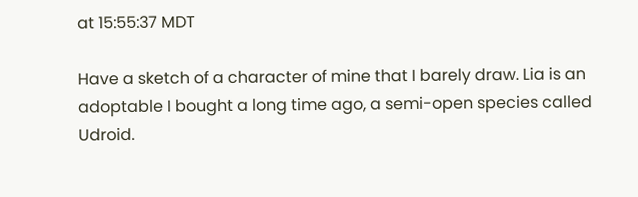at 15:55:37 MDT

Have a sketch of a character of mine that I barely draw. Lia is an adoptable I bought a long time ago, a semi-open species called Udroid.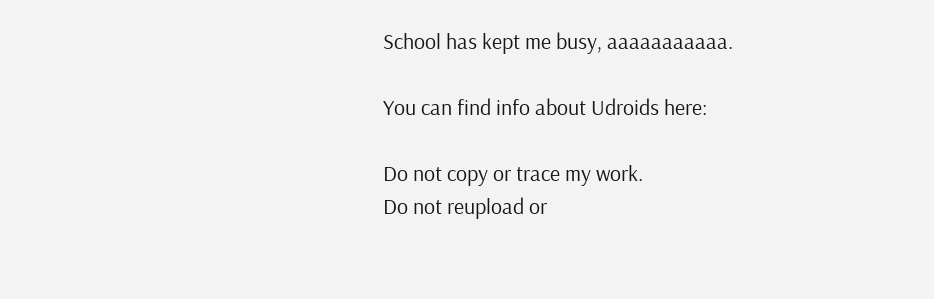School has kept me busy, aaaaaaaaaaa.

You can find info about Udroids here:

Do not copy or trace my work.
Do not reupload or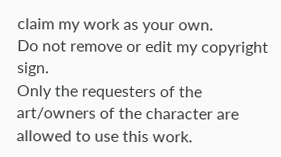claim my work as your own.
Do not remove or edit my copyright sign.
Only the requesters of the art/owners of the character are allowed to use this work.